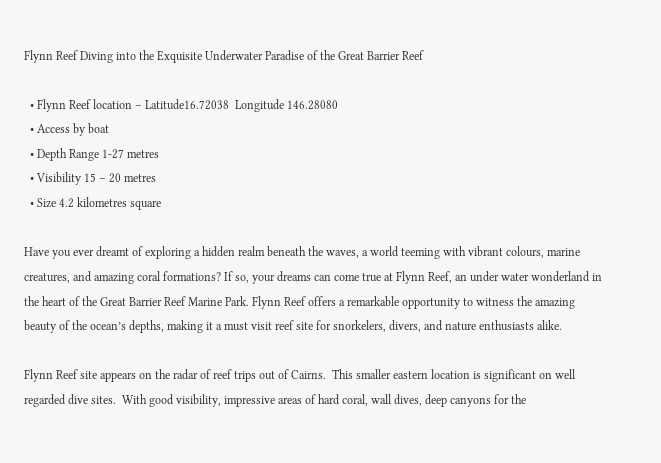Flynn Reef Diving into the Exquisite Underwater Paradise of the Great Barrier Reef

  • Flynn Reef location – Latitude16.72038  Longitude 146.28080
  • Access by boat
  • Depth Range 1-27 metres
  • Visibility 15 – 20 metres
  • Size 4.2 kilometres square

Have you ever dreamt of exploring a hidden realm beneath the waves, a world teeming with vibrant colours, marine creatures, and amazing coral formations? If so, your dreams can come true at Flynn Reef, an under water wonderland in the heart of the Great Barrier Reef Marine Park. Flynn Reef offers a remarkable opportunity to witness the amazing beauty of the ocean’s depths, making it a must visit reef site for snorkelers, divers, and nature enthusiasts alike.

Flynn Reef site appears on the radar of reef trips out of Cairns.  This smaller eastern location is significant on well regarded dive sites.  With good visibility, impressive areas of hard coral, wall dives, deep canyons for the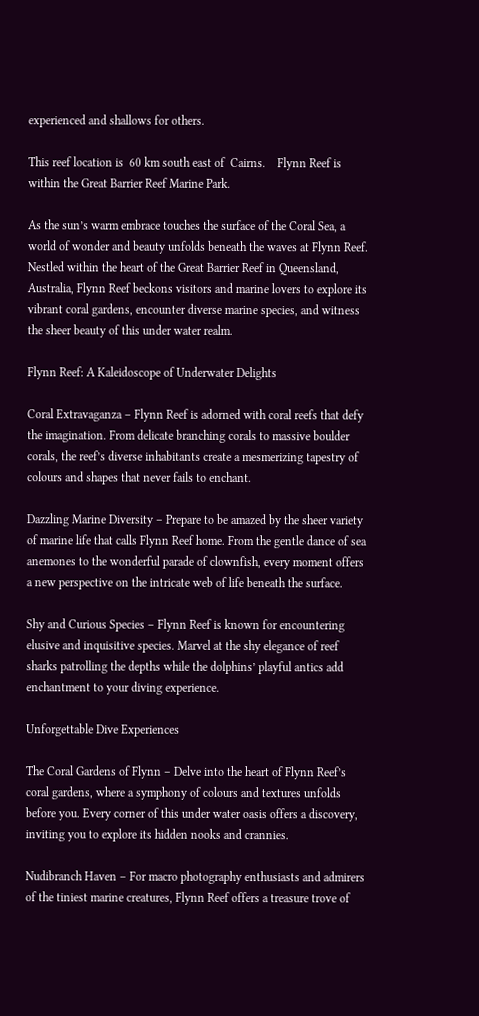experienced and shallows for others.

This reef location is  60 km south east of  Cairns.    Flynn Reef is within the Great Barrier Reef Marine Park.

As the sun’s warm embrace touches the surface of the Coral Sea, a world of wonder and beauty unfolds beneath the waves at Flynn Reef. Nestled within the heart of the Great Barrier Reef in Queensland, Australia, Flynn Reef beckons visitors and marine lovers to explore its vibrant coral gardens, encounter diverse marine species, and witness the sheer beauty of this under water realm.

Flynn Reef: A Kaleidoscope of Underwater Delights

Coral Extravaganza – Flynn Reef is adorned with coral reefs that defy the imagination. From delicate branching corals to massive boulder corals, the reef’s diverse inhabitants create a mesmerizing tapestry of colours and shapes that never fails to enchant.

Dazzling Marine Diversity – Prepare to be amazed by the sheer variety of marine life that calls Flynn Reef home. From the gentle dance of sea anemones to the wonderful parade of clownfish, every moment offers a new perspective on the intricate web of life beneath the surface.

Shy and Curious Species – Flynn Reef is known for encountering elusive and inquisitive species. Marvel at the shy elegance of reef sharks patrolling the depths while the dolphins’ playful antics add enchantment to your diving experience.

Unforgettable Dive Experiences

The Coral Gardens of Flynn – Delve into the heart of Flynn Reef’s coral gardens, where a symphony of colours and textures unfolds before you. Every corner of this under water oasis offers a discovery, inviting you to explore its hidden nooks and crannies.

Nudibranch Haven – For macro photography enthusiasts and admirers of the tiniest marine creatures, Flynn Reef offers a treasure trove of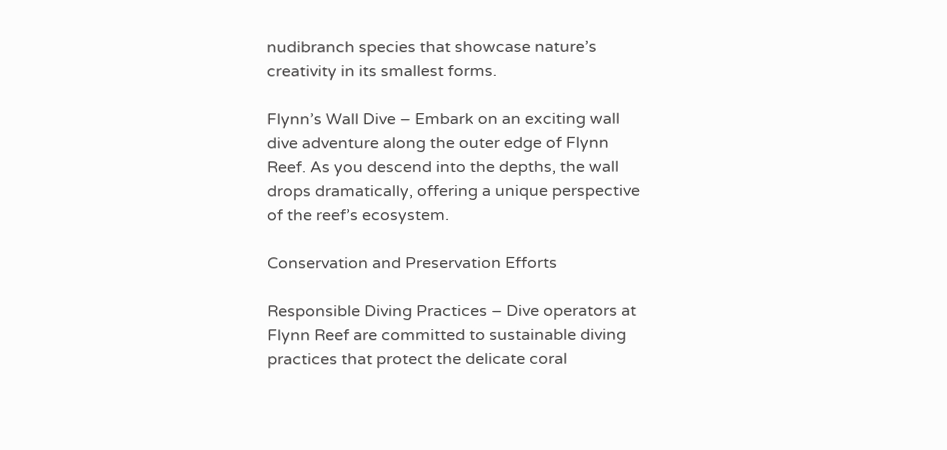nudibranch species that showcase nature’s creativity in its smallest forms.

Flynn’s Wall Dive – Embark on an exciting wall dive adventure along the outer edge of Flynn Reef. As you descend into the depths, the wall drops dramatically, offering a unique perspective of the reef’s ecosystem.

Conservation and Preservation Efforts

Responsible Diving Practices – Dive operators at Flynn Reef are committed to sustainable diving practices that protect the delicate coral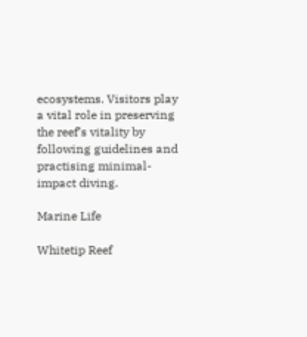ecosystems. Visitors play a vital role in preserving the reef’s vitality by following guidelines and practising minimal-impact diving.

Marine Life

Whitetip Reef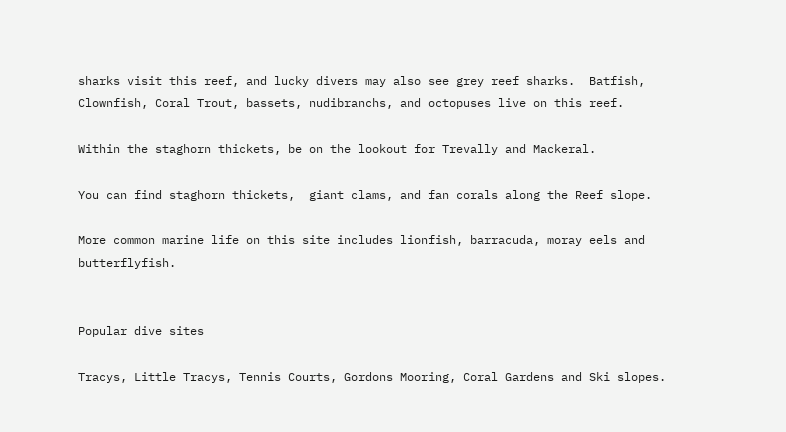sharks visit this reef, and lucky divers may also see grey reef sharks.  Batfish, Clownfish, Coral Trout, bassets, nudibranchs, and octopuses live on this reef.

Within the staghorn thickets, be on the lookout for Trevally and Mackeral.

You can find staghorn thickets,  giant clams, and fan corals along the Reef slope.

More common marine life on this site includes lionfish, barracuda, moray eels and butterflyfish.


Popular dive sites

Tracys, Little Tracys, Tennis Courts, Gordons Mooring, Coral Gardens and Ski slopes.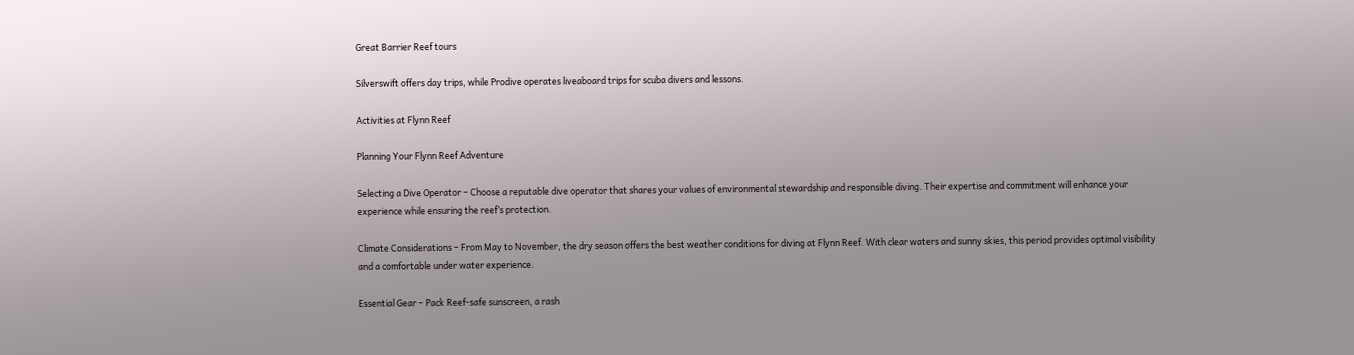Great Barrier Reef tours

Silverswift offers day trips, while Prodive operates liveaboard trips for scuba divers and lessons.

Activities at Flynn Reef

Planning Your Flynn Reef Adventure

Selecting a Dive Operator – Choose a reputable dive operator that shares your values of environmental stewardship and responsible diving. Their expertise and commitment will enhance your experience while ensuring the reef’s protection.

Climate Considerations – From May to November, the dry season offers the best weather conditions for diving at Flynn Reef. With clear waters and sunny skies, this period provides optimal visibility and a comfortable under water experience.

Essential Gear – Pack Reef-safe sunscreen, a rash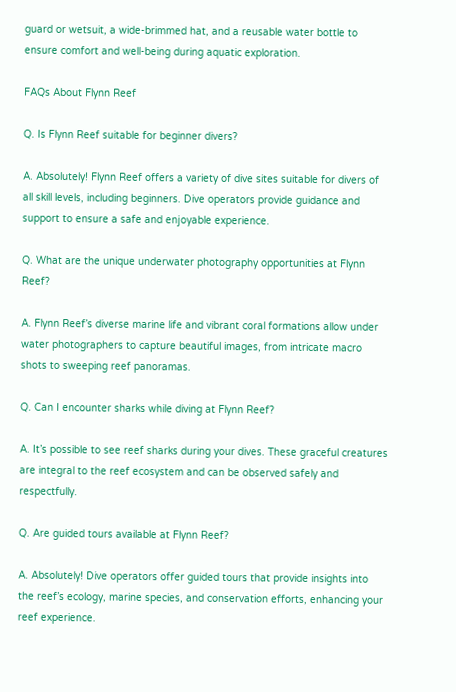guard or wetsuit, a wide-brimmed hat, and a reusable water bottle to ensure comfort and well-being during aquatic exploration.

FAQs About Flynn Reef

Q. Is Flynn Reef suitable for beginner divers?

A. Absolutely! Flynn Reef offers a variety of dive sites suitable for divers of all skill levels, including beginners. Dive operators provide guidance and support to ensure a safe and enjoyable experience.

Q. What are the unique underwater photography opportunities at Flynn Reef?

A. Flynn Reef’s diverse marine life and vibrant coral formations allow under water photographers to capture beautiful images, from intricate macro shots to sweeping reef panoramas.

Q. Can I encounter sharks while diving at Flynn Reef?

A. It’s possible to see reef sharks during your dives. These graceful creatures are integral to the reef ecosystem and can be observed safely and respectfully.

Q. Are guided tours available at Flynn Reef?

A. Absolutely! Dive operators offer guided tours that provide insights into the reef’s ecology, marine species, and conservation efforts, enhancing your reef experience.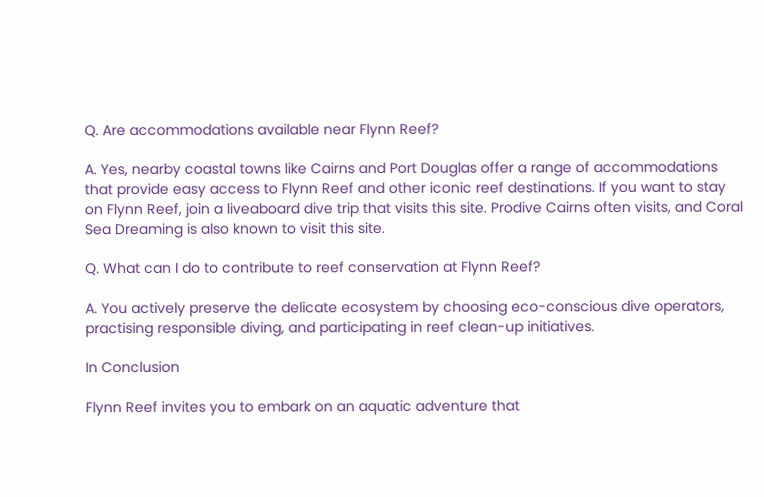Q. Are accommodations available near Flynn Reef?

A. Yes, nearby coastal towns like Cairns and Port Douglas offer a range of accommodations that provide easy access to Flynn Reef and other iconic reef destinations. If you want to stay on Flynn Reef, join a liveaboard dive trip that visits this site. Prodive Cairns often visits, and Coral Sea Dreaming is also known to visit this site.

Q. What can I do to contribute to reef conservation at Flynn Reef?

A. You actively preserve the delicate ecosystem by choosing eco-conscious dive operators, practising responsible diving, and participating in reef clean-up initiatives.

In Conclusion

Flynn Reef invites you to embark on an aquatic adventure that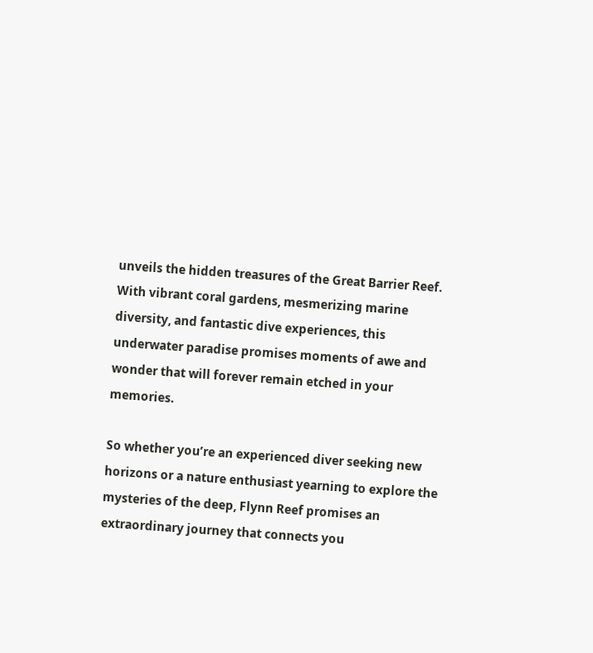unveils the hidden treasures of the Great Barrier Reef. With vibrant coral gardens, mesmerizing marine diversity, and fantastic dive experiences, this underwater paradise promises moments of awe and wonder that will forever remain etched in your memories.

So whether you’re an experienced diver seeking new horizons or a nature enthusiast yearning to explore the mysteries of the deep, Flynn Reef promises an extraordinary journey that connects you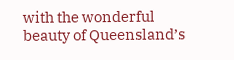with the wonderful beauty of Queensland’s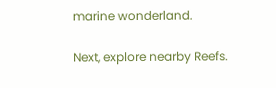marine wonderland.

Next, explore nearby Reefs.